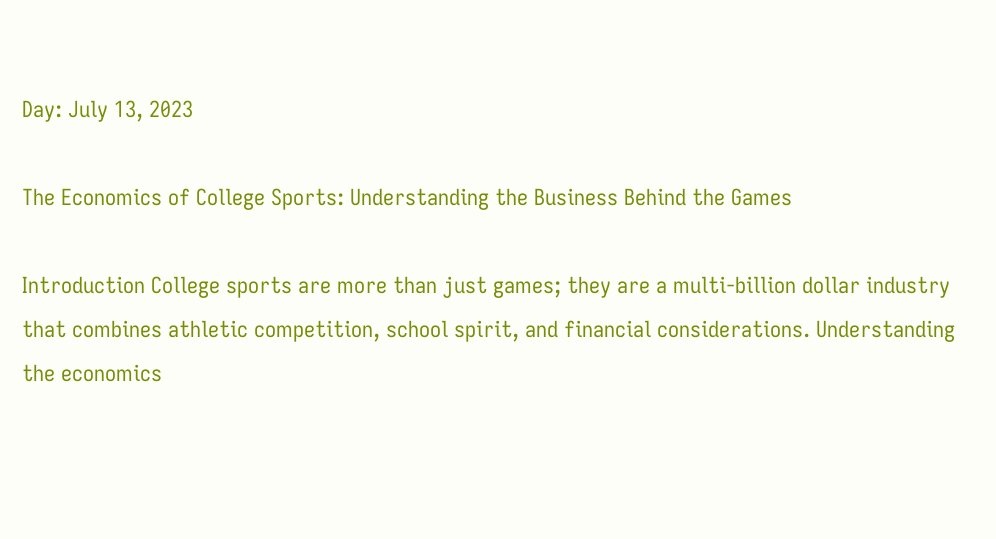Day: July 13, 2023

The Economics of College Sports: Understanding the Business Behind the Games

Introduction College sports are more than just games; they are a multi-billion dollar industry that combines athletic competition, school spirit, and financial considerations. Understanding the economics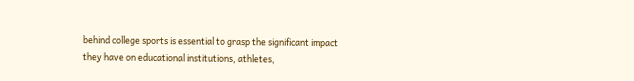behind college sports is essential to grasp the significant impact they have on educational institutions, athletes,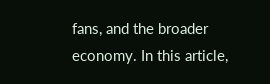fans, and the broader economy. In this article,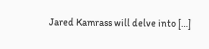Jared Kamrass will delve into […]